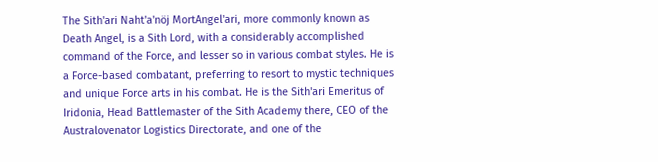The Sith'ari Naht'a'nöj MortAngel'ari, more commonly known as Death Angel, is a Sith Lord, with a considerably accomplished command of the Force, and lesser so in various combat styles. He is a Force-based combatant, preferring to resort to mystic techniques and unique Force arts in his combat. He is the Sith'ari Emeritus of Iridonia, Head Battlemaster of the Sith Academy there, CEO of the Australovenator Logistics Directorate, and one of the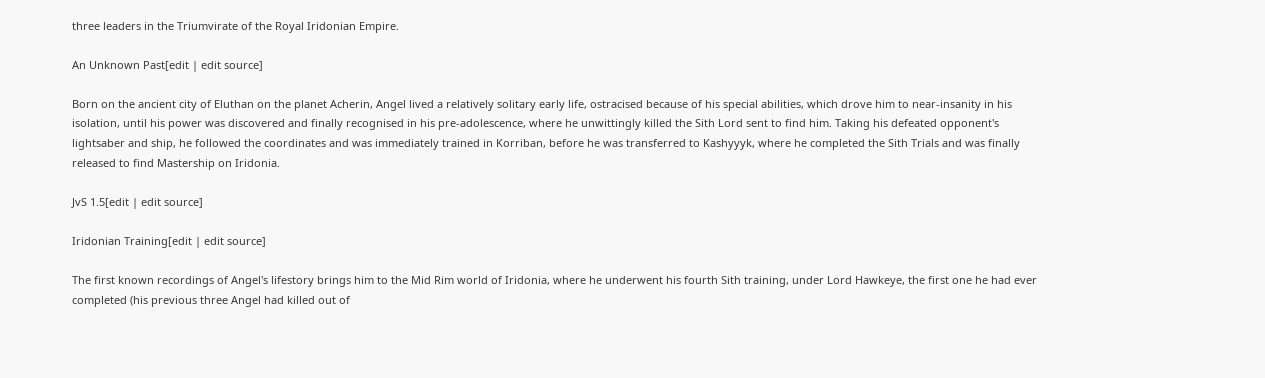three leaders in the Triumvirate of the Royal Iridonian Empire.

An Unknown Past[edit | edit source]

Born on the ancient city of Eluthan on the planet Acherin, Angel lived a relatively solitary early life, ostracised because of his special abilities, which drove him to near-insanity in his isolation, until his power was discovered and finally recognised in his pre-adolescence, where he unwittingly killed the Sith Lord sent to find him. Taking his defeated opponent's lightsaber and ship, he followed the coordinates and was immediately trained in Korriban, before he was transferred to Kashyyyk, where he completed the Sith Trials and was finally released to find Mastership on Iridonia.

JvS 1.5[edit | edit source]

Iridonian Training[edit | edit source]

The first known recordings of Angel's lifestory brings him to the Mid Rim world of Iridonia, where he underwent his fourth Sith training, under Lord Hawkeye, the first one he had ever completed (his previous three Angel had killed out of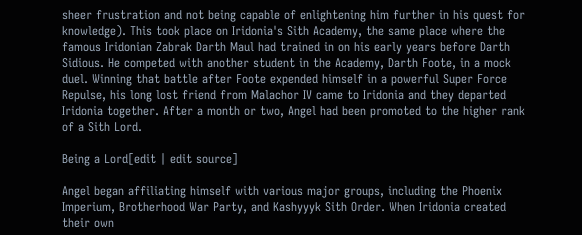sheer frustration and not being capable of enlightening him further in his quest for knowledge). This took place on Iridonia's Sith Academy, the same place where the famous Iridonian Zabrak Darth Maul had trained in on his early years before Darth Sidious. He competed with another student in the Academy, Darth Foote, in a mock duel. Winning that battle after Foote expended himself in a powerful Super Force Repulse, his long lost friend from Malachor IV came to Iridonia and they departed Iridonia together. After a month or two, Angel had been promoted to the higher rank of a Sith Lord.

Being a Lord[edit | edit source]

Angel began affiliating himself with various major groups, including the Phoenix Imperium, Brotherhood War Party, and Kashyyyk Sith Order. When Iridonia created their own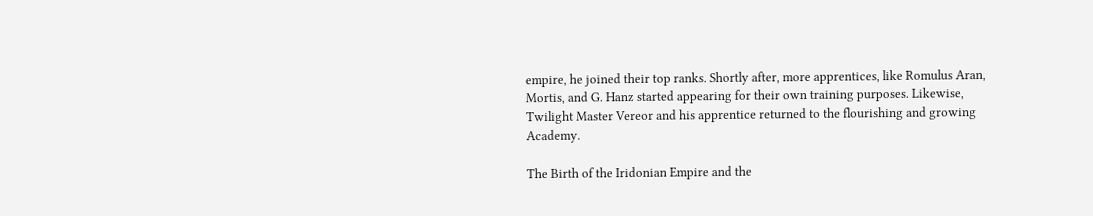empire, he joined their top ranks. Shortly after, more apprentices, like Romulus Aran, Mortis, and G. Hanz started appearing for their own training purposes. Likewise, Twilight Master Vereor and his apprentice returned to the flourishing and growing Academy.

The Birth of the Iridonian Empire and the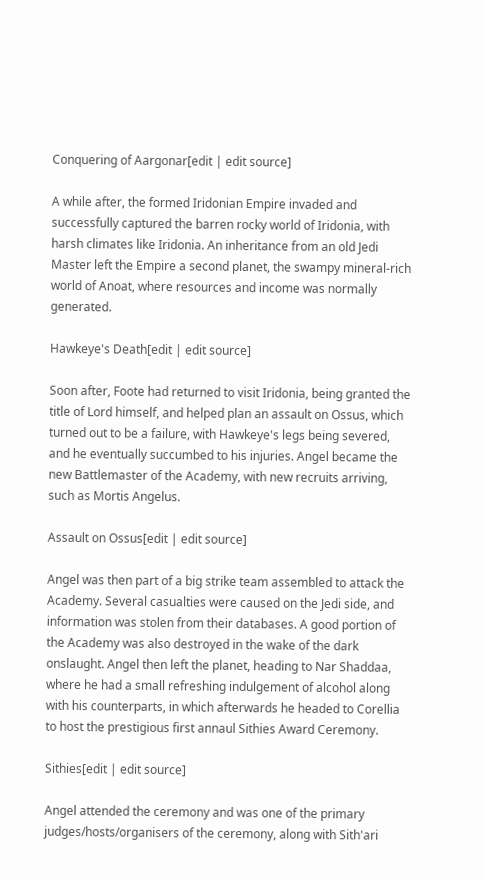Conquering of Aargonar[edit | edit source]

A while after, the formed Iridonian Empire invaded and successfully captured the barren rocky world of Iridonia, with harsh climates like Iridonia. An inheritance from an old Jedi Master left the Empire a second planet, the swampy mineral-rich world of Anoat, where resources and income was normally generated.

Hawkeye's Death[edit | edit source]

Soon after, Foote had returned to visit Iridonia, being granted the title of Lord himself, and helped plan an assault on Ossus, which turned out to be a failure, with Hawkeye's legs being severed, and he eventually succumbed to his injuries. Angel became the new Battlemaster of the Academy, with new recruits arriving, such as Mortis Angelus.

Assault on Ossus[edit | edit source]

Angel was then part of a big strike team assembled to attack the Academy. Several casualties were caused on the Jedi side, and information was stolen from their databases. A good portion of the Academy was also destroyed in the wake of the dark onslaught. Angel then left the planet, heading to Nar Shaddaa, where he had a small refreshing indulgement of alcohol along with his counterparts, in which afterwards he headed to Corellia to host the prestigious first annaul Sithies Award Ceremony.

Sithies[edit | edit source]

Angel attended the ceremony and was one of the primary judges/hosts/organisers of the ceremony, along with Sith'ari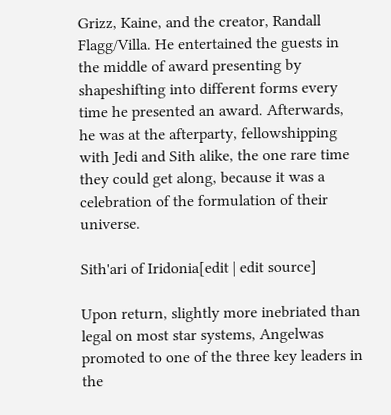Grizz, Kaine, and the creator, Randall Flagg/Villa. He entertained the guests in the middle of award presenting by shapeshifting into different forms every time he presented an award. Afterwards, he was at the afterparty, fellowshipping with Jedi and Sith alike, the one rare time they could get along, because it was a celebration of the formulation of their universe.

Sith'ari of Iridonia[edit | edit source]

Upon return, slightly more inebriated than legal on most star systems, Angelwas promoted to one of the three key leaders in the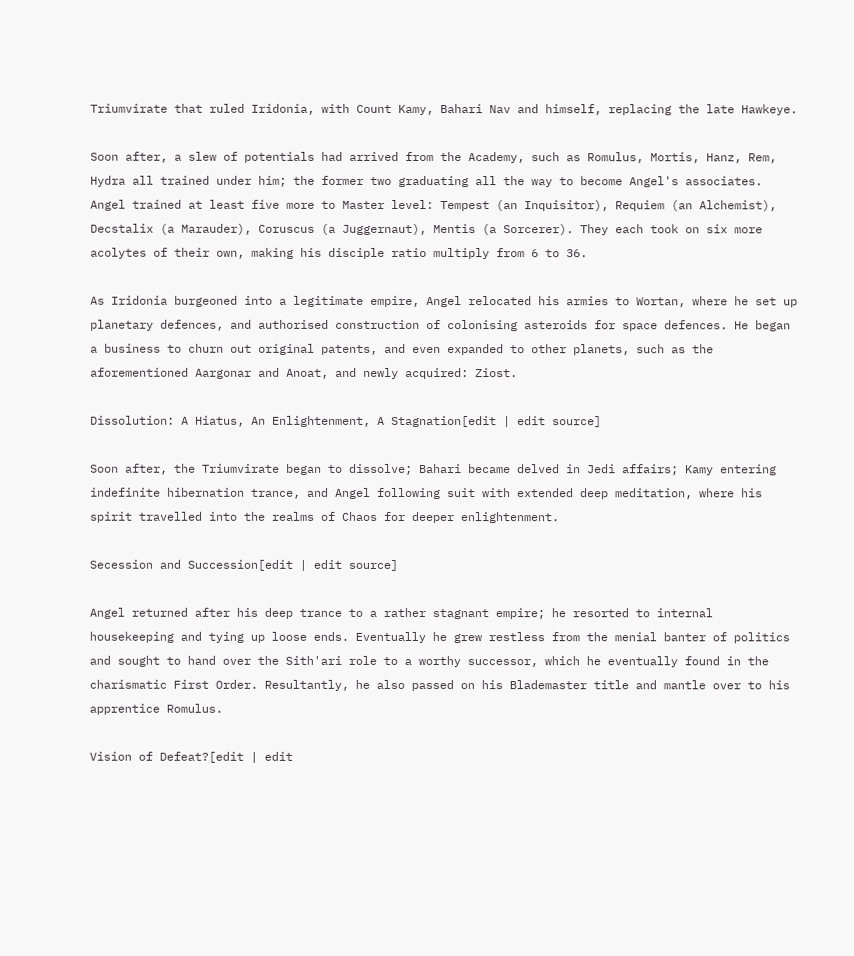Triumvirate that ruled Iridonia, with Count Kamy, Bahari Nav and himself, replacing the late Hawkeye.

Soon after, a slew of potentials had arrived from the Academy, such as Romulus, Mortis, Hanz, Rem, Hydra all trained under him; the former two graduating all the way to become Angel's associates. Angel trained at least five more to Master level: Tempest (an Inquisitor), Requiem (an Alchemist), Decstalix (a Marauder), Coruscus (a Juggernaut), Mentis (a Sorcerer). They each took on six more acolytes of their own, making his disciple ratio multiply from 6 to 36.

As Iridonia burgeoned into a legitimate empire, Angel relocated his armies to Wortan, where he set up planetary defences, and authorised construction of colonising asteroids for space defences. He began a business to churn out original patents, and even expanded to other planets, such as the aforementioned Aargonar and Anoat, and newly acquired: Ziost.

Dissolution: A Hiatus, An Enlightenment, A Stagnation[edit | edit source]

Soon after, the Triumvirate began to dissolve; Bahari became delved in Jedi affairs; Kamy entering indefinite hibernation trance, and Angel following suit with extended deep meditation, where his spirit travelled into the realms of Chaos for deeper enlightenment.

Secession and Succession[edit | edit source]

Angel returned after his deep trance to a rather stagnant empire; he resorted to internal housekeeping and tying up loose ends. Eventually he grew restless from the menial banter of politics and sought to hand over the Sith'ari role to a worthy successor, which he eventually found in the charismatic First Order. Resultantly, he also passed on his Blademaster title and mantle over to his apprentice Romulus.

Vision of Defeat?[edit | edit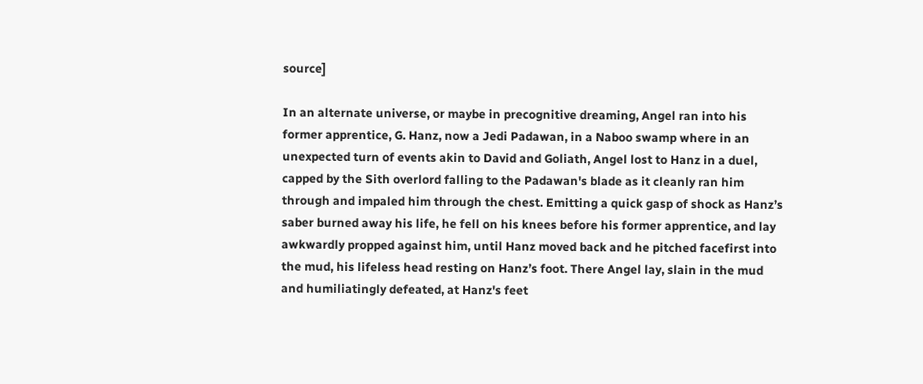source]

In an alternate universe, or maybe in precognitive dreaming, Angel ran into his former apprentice, G. Hanz, now a Jedi Padawan, in a Naboo swamp where in an unexpected turn of events akin to David and Goliath, Angel lost to Hanz in a duel, capped by the Sith overlord falling to the Padawan's blade as it cleanly ran him through and impaled him through the chest. Emitting a quick gasp of shock as Hanz’s saber burned away his life, he fell on his knees before his former apprentice, and lay awkwardly propped against him, until Hanz moved back and he pitched facefirst into the mud, his lifeless head resting on Hanz’s foot. There Angel lay, slain in the mud and humiliatingly defeated, at Hanz's feet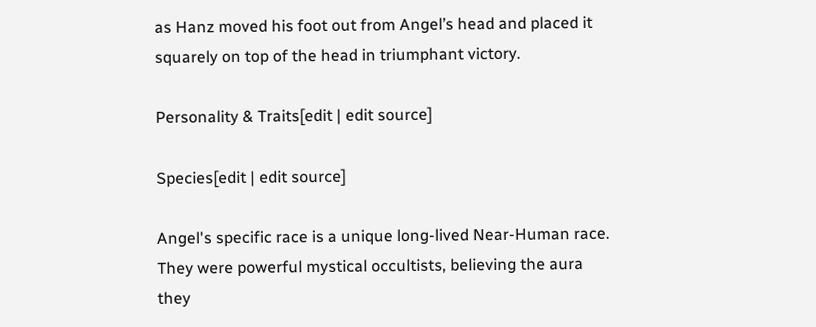as Hanz moved his foot out from Angel’s head and placed it squarely on top of the head in triumphant victory.

Personality & Traits[edit | edit source]

Species[edit | edit source]

Angel's specific race is a unique long-lived Near-Human race. They were powerful mystical occultists, believing the aura they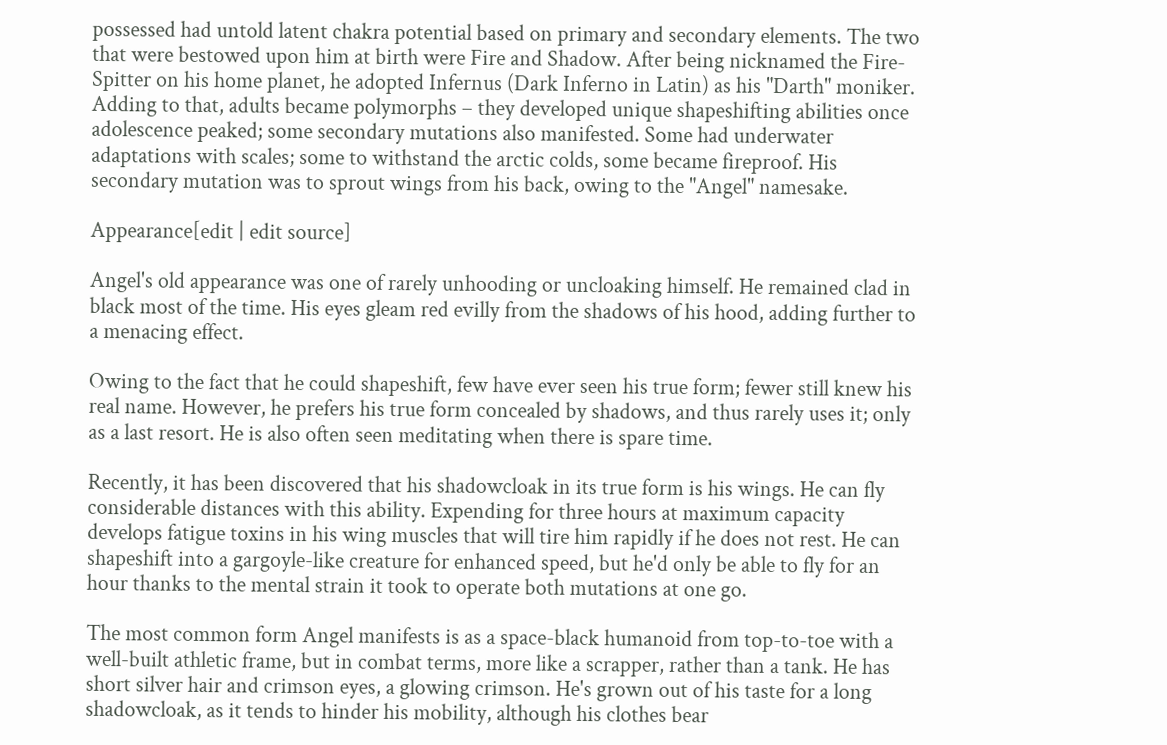possessed had untold latent chakra potential based on primary and secondary elements. The two that were bestowed upon him at birth were Fire and Shadow. After being nicknamed the Fire-Spitter on his home planet, he adopted Infernus (Dark Inferno in Latin) as his "Darth" moniker. Adding to that, adults became polymorphs – they developed unique shapeshifting abilities once adolescence peaked; some secondary mutations also manifested. Some had underwater adaptations with scales; some to withstand the arctic colds, some became fireproof. His secondary mutation was to sprout wings from his back, owing to the "Angel" namesake.

Appearance[edit | edit source]

Angel's old appearance was one of rarely unhooding or uncloaking himself. He remained clad in black most of the time. His eyes gleam red evilly from the shadows of his hood, adding further to a menacing effect.

Owing to the fact that he could shapeshift, few have ever seen his true form; fewer still knew his real name. However, he prefers his true form concealed by shadows, and thus rarely uses it; only as a last resort. He is also often seen meditating when there is spare time.

Recently, it has been discovered that his shadowcloak in its true form is his wings. He can fly considerable distances with this ability. Expending for three hours at maximum capacity develops fatigue toxins in his wing muscles that will tire him rapidly if he does not rest. He can shapeshift into a gargoyle-like creature for enhanced speed, but he'd only be able to fly for an hour thanks to the mental strain it took to operate both mutations at one go.

The most common form Angel manifests is as a space-black humanoid from top-to-toe with a well-built athletic frame, but in combat terms, more like a scrapper, rather than a tank. He has short silver hair and crimson eyes, a glowing crimson. He's grown out of his taste for a long shadowcloak, as it tends to hinder his mobility, although his clothes bear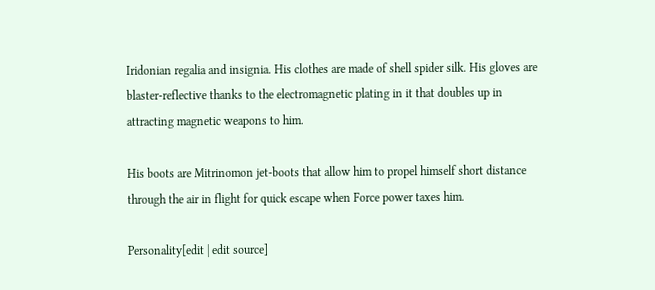Iridonian regalia and insignia. His clothes are made of shell spider silk. His gloves are blaster-reflective thanks to the electromagnetic plating in it that doubles up in attracting magnetic weapons to him.

His boots are Mitrinomon jet-boots that allow him to propel himself short distance through the air in flight for quick escape when Force power taxes him.

Personality[edit | edit source]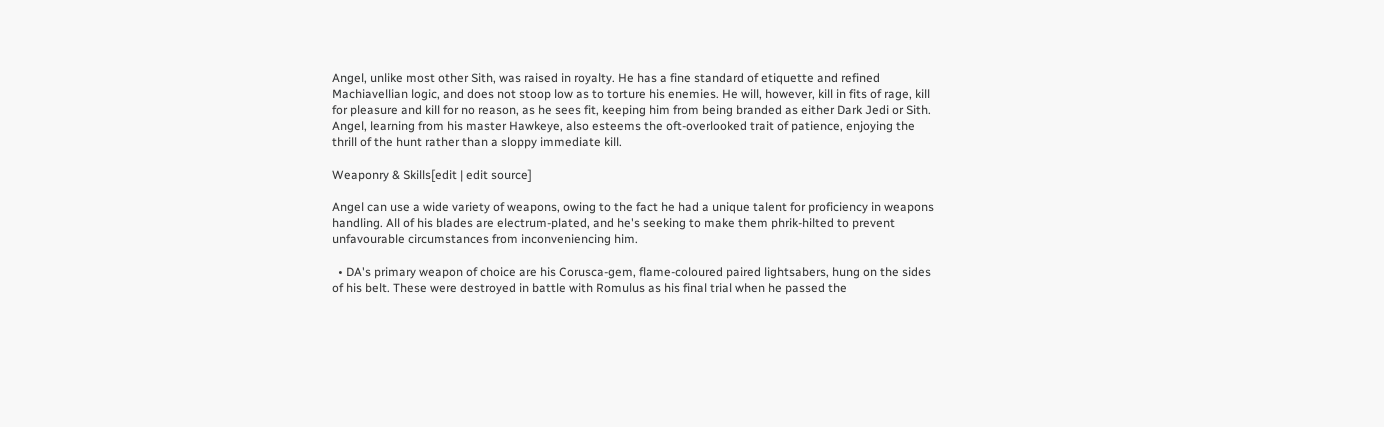Angel, unlike most other Sith, was raised in royalty. He has a fine standard of etiquette and refined Machiavellian logic, and does not stoop low as to torture his enemies. He will, however, kill in fits of rage, kill for pleasure and kill for no reason, as he sees fit, keeping him from being branded as either Dark Jedi or Sith. Angel, learning from his master Hawkeye, also esteems the oft-overlooked trait of patience, enjoying the thrill of the hunt rather than a sloppy immediate kill.

Weaponry & Skills[edit | edit source]

Angel can use a wide variety of weapons, owing to the fact he had a unique talent for proficiency in weapons handling. All of his blades are electrum-plated, and he's seeking to make them phrik-hilted to prevent unfavourable circumstances from inconveniencing him.

  • DA's primary weapon of choice are his Corusca-gem, flame-coloured paired lightsabers, hung on the sides of his belt. These were destroyed in battle with Romulus as his final trial when he passed the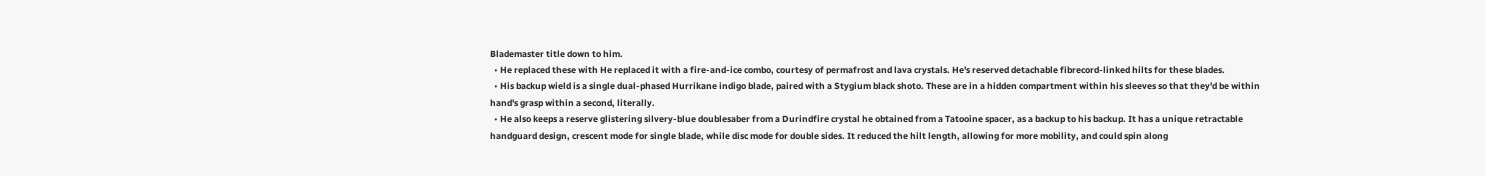Blademaster title down to him.
  • He replaced these with He replaced it with a fire-and-ice combo, courtesy of permafrost and lava crystals. He's reserved detachable fibrecord-linked hilts for these blades.
  • His backup wield is a single dual-phased Hurrikane indigo blade, paired with a Stygium black shoto. These are in a hidden compartment within his sleeves so that they'd be within hand's grasp within a second, literally.
  • He also keeps a reserve glistering silvery-blue doublesaber from a Durindfire crystal he obtained from a Tatooine spacer, as a backup to his backup. It has a unique retractable handguard design, crescent mode for single blade, while disc mode for double sides. It reduced the hilt length, allowing for more mobility, and could spin along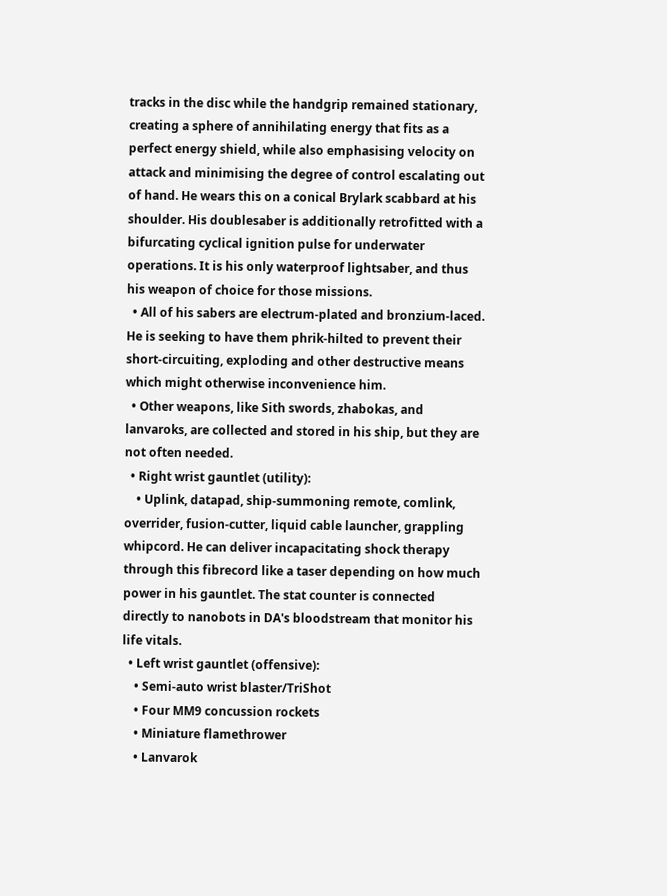tracks in the disc while the handgrip remained stationary, creating a sphere of annihilating energy that fits as a perfect energy shield, while also emphasising velocity on attack and minimising the degree of control escalating out of hand. He wears this on a conical Brylark scabbard at his shoulder. His doublesaber is additionally retrofitted with a bifurcating cyclical ignition pulse for underwater operations. It is his only waterproof lightsaber, and thus his weapon of choice for those missions.
  • All of his sabers are electrum-plated and bronzium-laced. He is seeking to have them phrik-hilted to prevent their short-circuiting, exploding and other destructive means which might otherwise inconvenience him.
  • Other weapons, like Sith swords, zhabokas, and lanvaroks, are collected and stored in his ship, but they are not often needed.
  • Right wrist gauntlet (utility):
    • Uplink, datapad, ship-summoning remote, comlink, overrider, fusion-cutter, liquid cable launcher, grappling whipcord. He can deliver incapacitating shock therapy through this fibrecord like a taser depending on how much power in his gauntlet. The stat counter is connected directly to nanobots in DA's bloodstream that monitor his life vitals.
  • Left wrist gauntlet (offensive):
    • Semi-auto wrist blaster/TriShot
    • Four MM9 concussion rockets
    • Miniature flamethrower
    • Lanvarok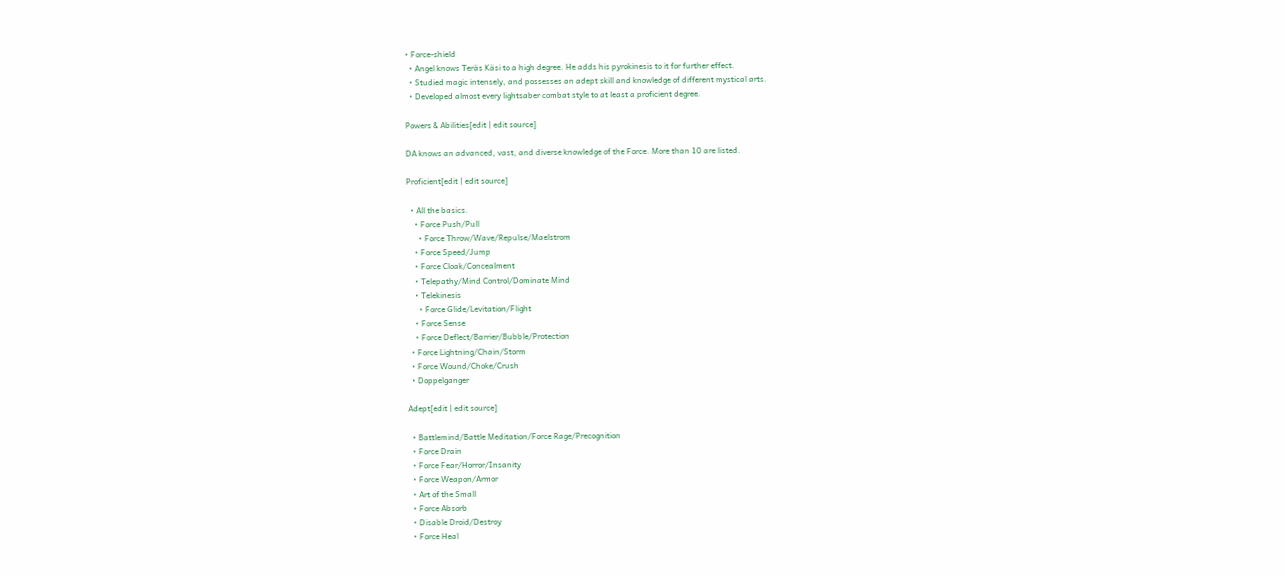• Force-shield
  • Angel knows Teräs Käsi to a high degree. He adds his pyrokinesis to it for further effect.
  • Studied magic intensely, and possesses an adept skill and knowledge of different mystical arts.
  • Developed almost every lightsaber combat style to at least a proficient degree.

Powers & Abilities[edit | edit source]

DA knows an advanced, vast, and diverse knowledge of the Force. More than 10 are listed.

Proficient[edit | edit source]

  • All the basics.
    • Force Push/Pull
      • Force Throw/Wave/Repulse/Maelstrom
    • Force Speed/Jump
    • Force Cloak/Concealment
    • Telepathy/Mind Control/Dominate Mind
    • Telekinesis
      • Force Glide/Levitation/Flight
    • Force Sense
    • Force Deflect/Barrier/Bubble/Protection
  • Force Lightning/Chain/Storm
  • Force Wound/Choke/Crush
  • Doppelganger

Adept[edit | edit source]

  • Battlemind/Battle Meditation/Force Rage/Precognition
  • Force Drain
  • Force Fear/Horror/Insanity
  • Force Weapon/Armor
  • Art of the Small
  • Force Absorb
  • Disable Droid/Destroy
  • Force Heal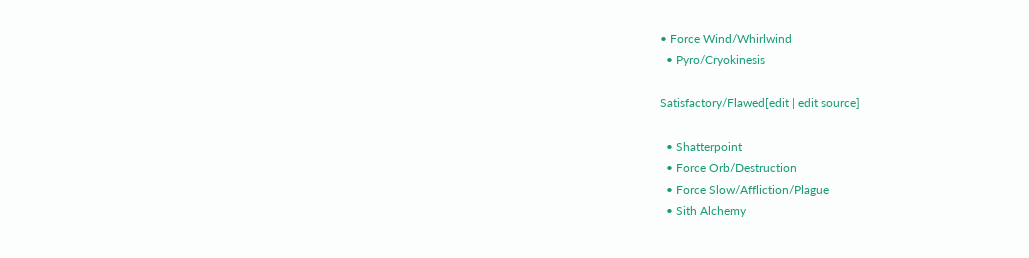• Force Wind/Whirlwind
  • Pyro/Cryokinesis

Satisfactory/Flawed[edit | edit source]

  • Shatterpoint
  • Force Orb/Destruction
  • Force Slow/Affliction/Plague
  • Sith Alchemy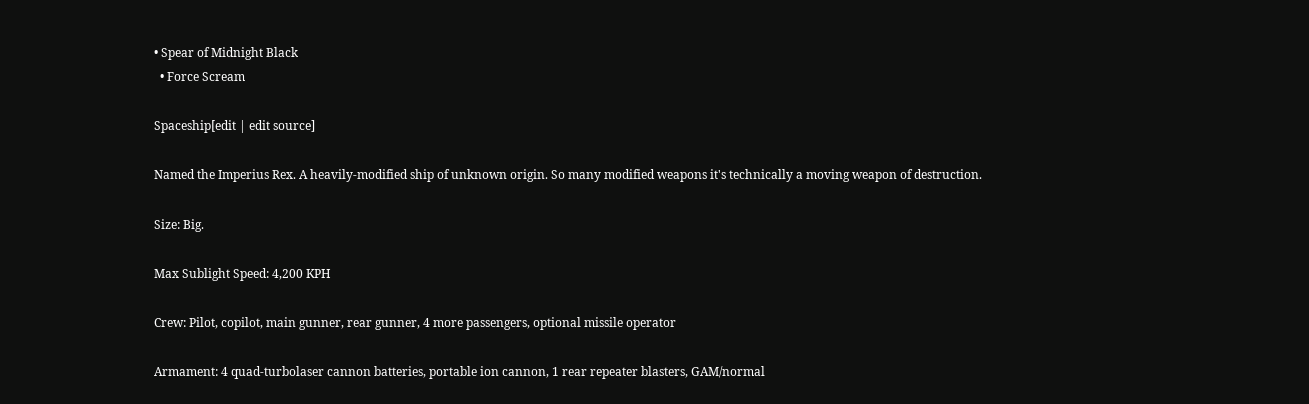• Spear of Midnight Black
  • Force Scream

Spaceship[edit | edit source]

Named the Imperius Rex. A heavily-modified ship of unknown origin. So many modified weapons it's technically a moving weapon of destruction.

Size: Big.

Max Sublight Speed: 4,200 KPH

Crew: Pilot, copilot, main gunner, rear gunner, 4 more passengers, optional missile operator

Armament: 4 quad-turbolaser cannon batteries, portable ion cannon, 1 rear repeater blasters, GAM/normal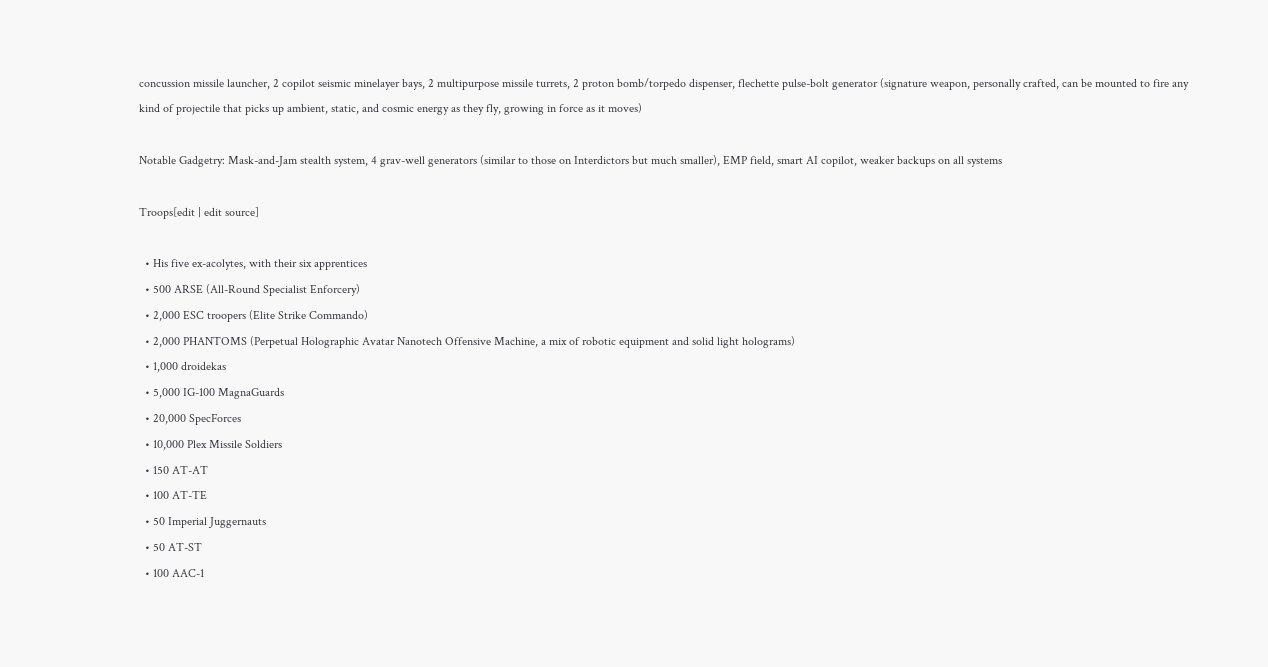concussion missile launcher, 2 copilot seismic minelayer bays, 2 multipurpose missile turrets, 2 proton bomb/torpedo dispenser, flechette pulse-bolt generator (signature weapon, personally crafted, can be mounted to fire any kind of projectile that picks up ambient, static, and cosmic energy as they fly, growing in force as it moves)

Notable Gadgetry: Mask-and-Jam stealth system, 4 grav-well generators (similar to those on Interdictors but much smaller), EMP field, smart AI copilot, weaker backups on all systems

Troops[edit | edit source]

  • His five ex-acolytes, with their six apprentices
  • 500 ARSE (All-Round Specialist Enforcery)
  • 2,000 ESC troopers (Elite Strike Commando)
  • 2,000 PHANTOMS (Perpetual Holographic Avatar Nanotech Offensive Machine, a mix of robotic equipment and solid light holograms)
  • 1,000 droidekas
  • 5,000 IG-100 MagnaGuards
  • 20,000 SpecForces
  • 10,000 Plex Missile Soldiers
  • 150 AT-AT
  • 100 AT-TE
  • 50 Imperial Juggernauts
  • 50 AT-ST
  • 100 AAC-1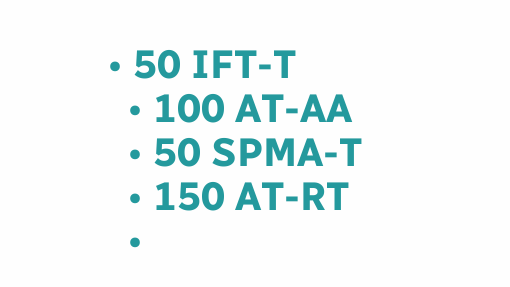• 50 IFT-T
  • 100 AT-AA
  • 50 SPMA-T
  • 150 AT-RT
  •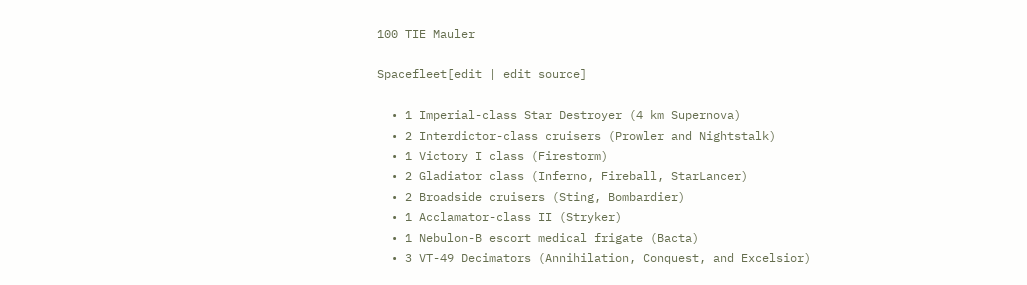100 TIE Mauler

Spacefleet[edit | edit source]

  • 1 Imperial-class Star Destroyer (4 km Supernova)
  • 2 Interdictor-class cruisers (Prowler and Nightstalk)
  • 1 Victory I class (Firestorm)
  • 2 Gladiator class (Inferno, Fireball, StarLancer)
  • 2 Broadside cruisers (Sting, Bombardier)
  • 1 Acclamator-class II (Stryker)
  • 1 Nebulon-B escort medical frigate (Bacta)
  • 3 VT-49 Decimators (Annihilation, Conquest, and Excelsior)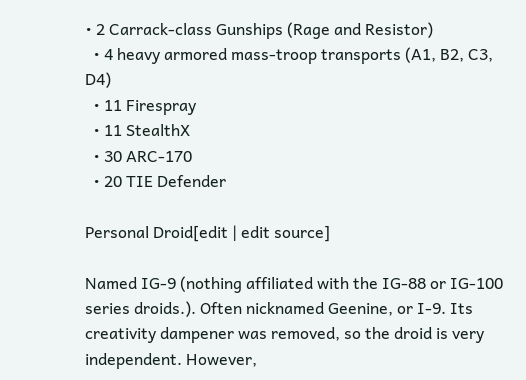• 2 Carrack-class Gunships (Rage and Resistor)
  • 4 heavy armored mass-troop transports (A1, B2, C3, D4)
  • 11 Firespray
  • 11 StealthX
  • 30 ARC-170
  • 20 TIE Defender

Personal Droid[edit | edit source]

Named IG-9 (nothing affiliated with the IG-88 or IG-100 series droids.). Often nicknamed Geenine, or I-9. Its creativity dampener was removed, so the droid is very independent. However,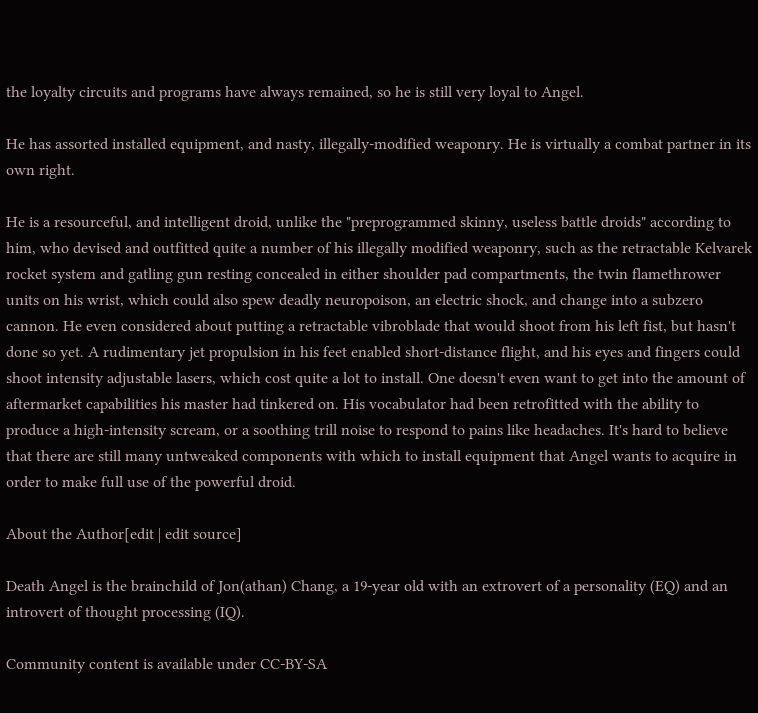the loyalty circuits and programs have always remained, so he is still very loyal to Angel.

He has assorted installed equipment, and nasty, illegally-modified weaponry. He is virtually a combat partner in its own right.

He is a resourceful, and intelligent droid, unlike the "preprogrammed skinny, useless battle droids" according to him, who devised and outfitted quite a number of his illegally modified weaponry, such as the retractable Kelvarek rocket system and gatling gun resting concealed in either shoulder pad compartments, the twin flamethrower units on his wrist, which could also spew deadly neuropoison, an electric shock, and change into a subzero cannon. He even considered about putting a retractable vibroblade that would shoot from his left fist, but hasn't done so yet. A rudimentary jet propulsion in his feet enabled short-distance flight, and his eyes and fingers could shoot intensity adjustable lasers, which cost quite a lot to install. One doesn't even want to get into the amount of aftermarket capabilities his master had tinkered on. His vocabulator had been retrofitted with the ability to produce a high-intensity scream, or a soothing trill noise to respond to pains like headaches. It's hard to believe that there are still many untweaked components with which to install equipment that Angel wants to acquire in order to make full use of the powerful droid.

About the Author[edit | edit source]

Death Angel is the brainchild of Jon(athan) Chang, a 19-year old with an extrovert of a personality (EQ) and an introvert of thought processing (IQ).

Community content is available under CC-BY-SA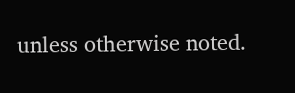unless otherwise noted.